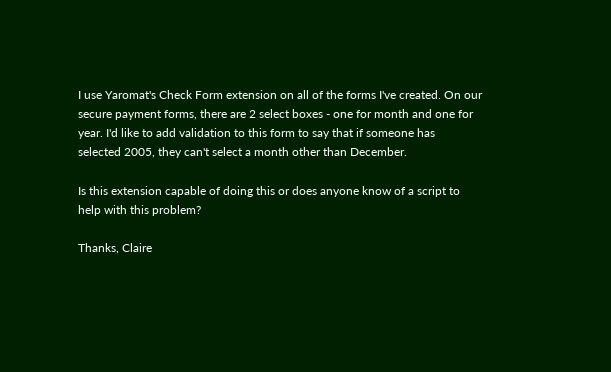I use Yaromat's Check Form extension on all of the forms I've created. On our
secure payment forms, there are 2 select boxes - one for month and one for
year. I'd like to add validation to this form to say that if someone has
selected 2005, they can't select a month other than December.

Is this extension capable of doing this or does anyone know of a script to
help with this problem?

Thanks, Claire